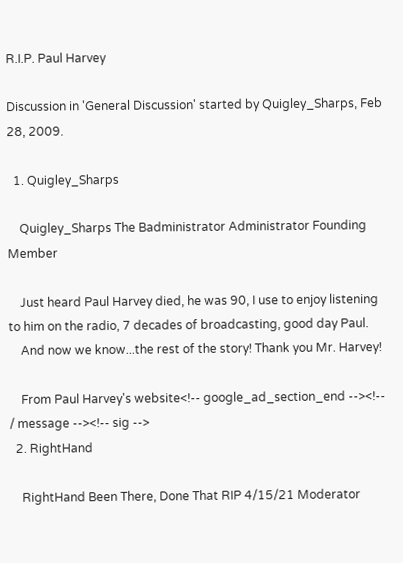R.I.P. Paul Harvey

Discussion in 'General Discussion' started by Quigley_Sharps, Feb 28, 2009.

  1. Quigley_Sharps

    Quigley_Sharps The Badministrator Administrator Founding Member

    Just heard Paul Harvey died, he was 90, I use to enjoy listening to him on the radio, 7 decades of broadcasting, good day Paul.
    And now we know...the rest of the story! Thank you Mr. Harvey!

    From Paul Harvey's website<!-- google_ad_section_end --><!-- / message --><!-- sig -->
  2. RightHand

    RightHand Been There, Done That RIP 4/15/21 Moderator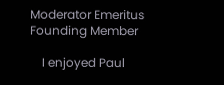Moderator Emeritus Founding Member

    I enjoyed Paul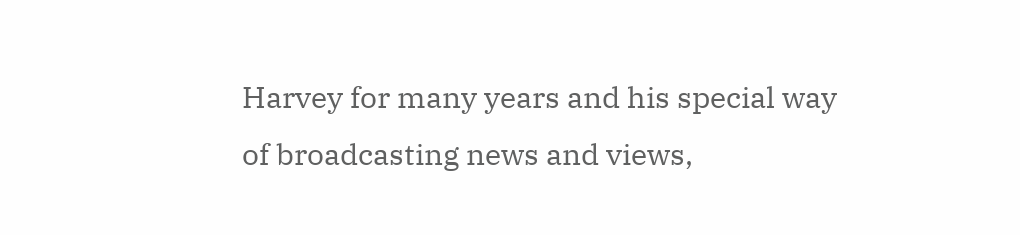Harvey for many years and his special way of broadcasting news and views,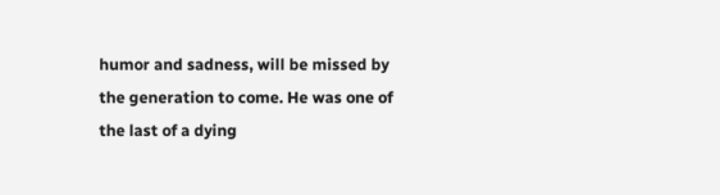humor and sadness, will be missed by the generation to come. He was one of the last of a dying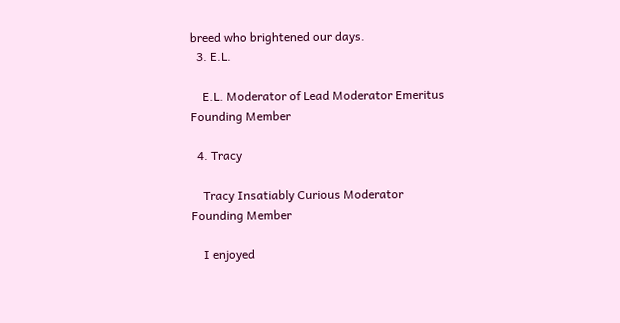breed who brightened our days.
  3. E.L.

    E.L. Moderator of Lead Moderator Emeritus Founding Member

  4. Tracy

    Tracy Insatiably Curious Moderator Founding Member

    I enjoyed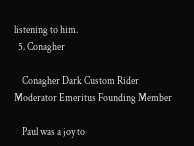listening to him.
  5. Conagher

    Conagher Dark Custom Rider Moderator Emeritus Founding Member

    Paul was a joy to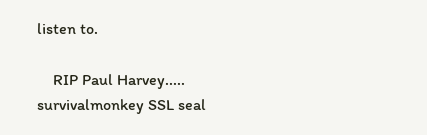listen to.

    RIP Paul Harvey.....
survivalmonkey SSL seal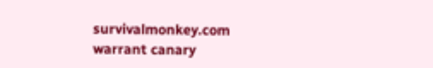survivalmonkey.com warrant canary